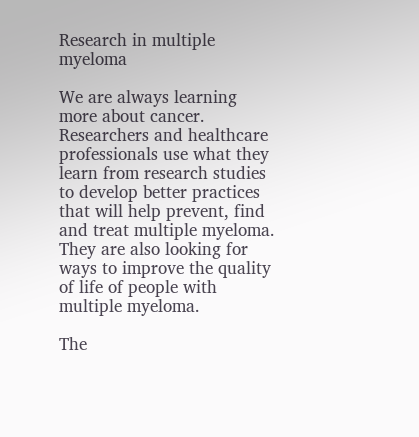Research in multiple myeloma

We are always learning more about cancer. Researchers and healthcare professionals use what they learn from research studies to develop better practices that will help prevent, find and treat multiple myeloma. They are also looking for ways to improve the quality of life of people with multiple myeloma.

The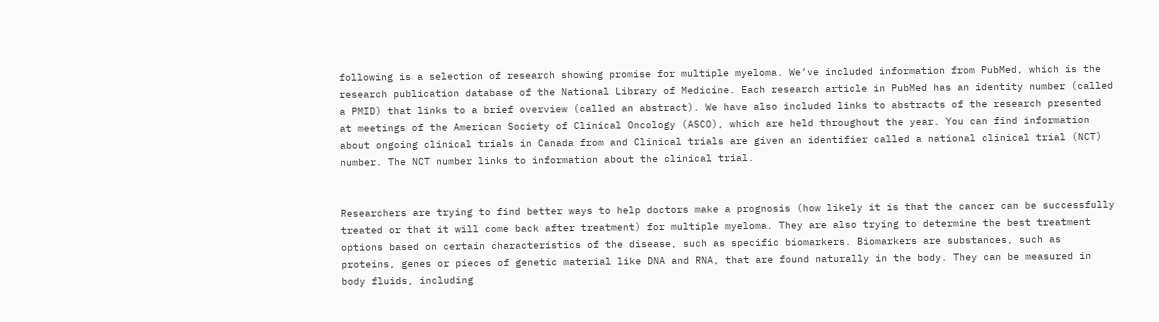following is a selection of research showing promise for multiple myeloma. We’ve included information from PubMed, which is the research publication database of the National Library of Medicine. Each research article in PubMed has an identity number (called a PMID) that links to a brief overview (called an abstract). We have also included links to abstracts of the research presented at meetings of the American Society of Clinical Oncology (ASCO), which are held throughout the year. You can find information about ongoing clinical trials in Canada from and Clinical trials are given an identifier called a national clinical trial (NCT) number. The NCT number links to information about the clinical trial.


Researchers are trying to find better ways to help doctors make a prognosis (how likely it is that the cancer can be successfully treated or that it will come back after treatment) for multiple myeloma. They are also trying to determine the best treatment options based on certain characteristics of the disease, such as specific biomarkers. Biomarkers are substances, such as proteins, genes or pieces of genetic material like DNA and RNA, that are found naturally in the body. They can be measured in body fluids, including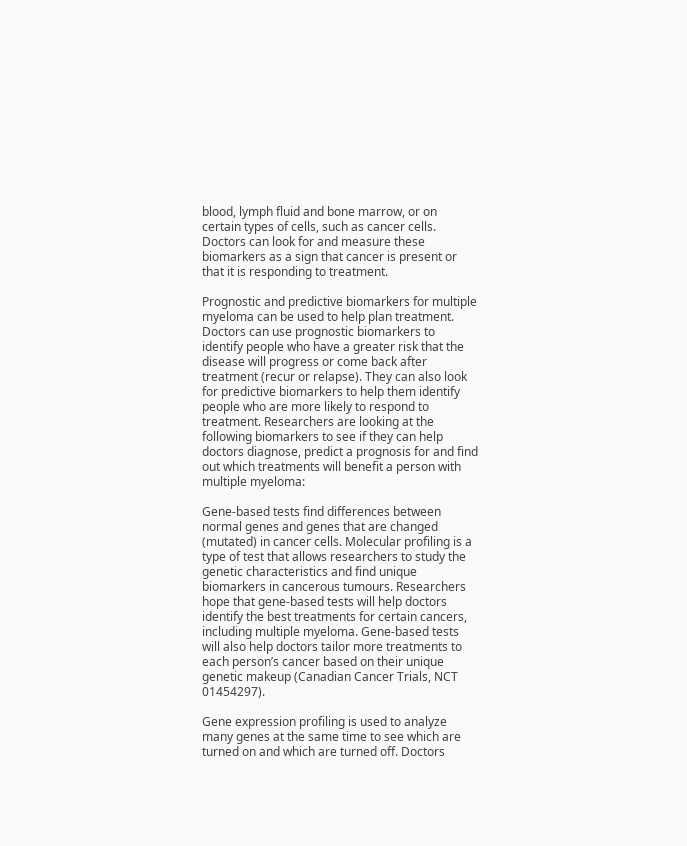blood, lymph fluid and bone marrow, or on certain types of cells, such as cancer cells. Doctors can look for and measure these biomarkers as a sign that cancer is present or that it is responding to treatment.

Prognostic and predictive biomarkers for multiple myeloma can be used to help plan treatment. Doctors can use prognostic biomarkers to identify people who have a greater risk that the disease will progress or come back after treatment (recur or relapse). They can also look for predictive biomarkers to help them identify people who are more likely to respond to treatment. Researchers are looking at the following biomarkers to see if they can help doctors diagnose, predict a prognosis for and find out which treatments will benefit a person with multiple myeloma:

Gene-based tests find differences between normal genes and genes that are changed (mutated) in cancer cells. Molecular profiling is a type of test that allows researchers to study the genetic characteristics and find unique biomarkers in cancerous tumours. Researchers hope that gene-based tests will help doctors identify the best treatments for certain cancers, including multiple myeloma. Gene-based tests will also help doctors tailor more treatments to each person’s cancer based on their unique genetic makeup (Canadian Cancer Trials, NCT 01454297).

Gene expression profiling is used to analyze many genes at the same time to see which are turned on and which are turned off. Doctors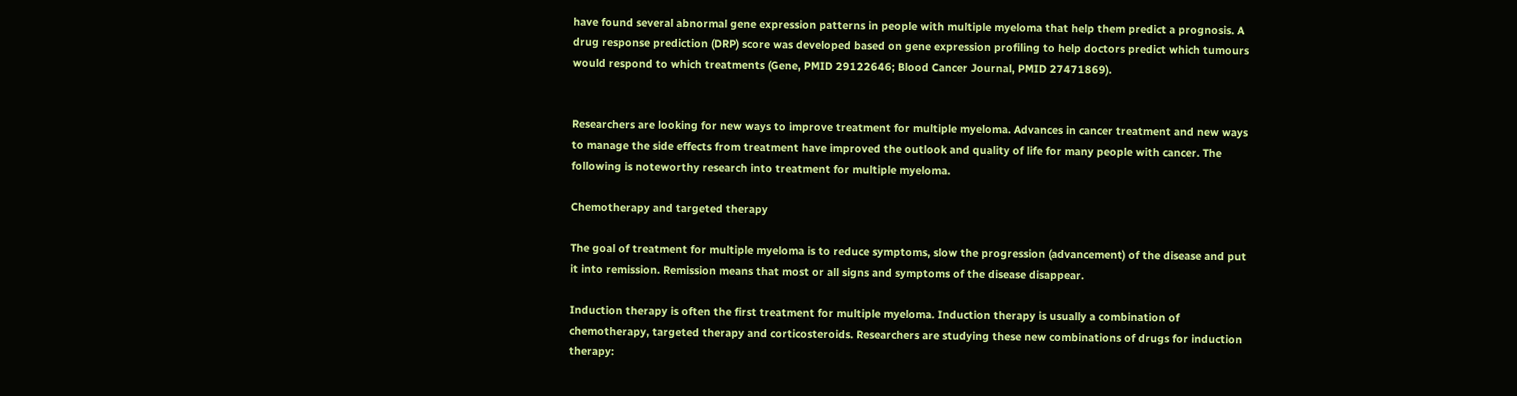have found several abnormal gene expression patterns in people with multiple myeloma that help them predict a prognosis. A drug response prediction (DRP) score was developed based on gene expression profiling to help doctors predict which tumours would respond to which treatments (Gene, PMID 29122646; Blood Cancer Journal, PMID 27471869).


Researchers are looking for new ways to improve treatment for multiple myeloma. Advances in cancer treatment and new ways to manage the side effects from treatment have improved the outlook and quality of life for many people with cancer. The following is noteworthy research into treatment for multiple myeloma.

Chemotherapy and targeted therapy

The goal of treatment for multiple myeloma is to reduce symptoms, slow the progression (advancement) of the disease and put it into remission. Remission means that most or all signs and symptoms of the disease disappear.

Induction therapy is often the first treatment for multiple myeloma. Induction therapy is usually a combination of chemotherapy, targeted therapy and corticosteroids. Researchers are studying these new combinations of drugs for induction therapy: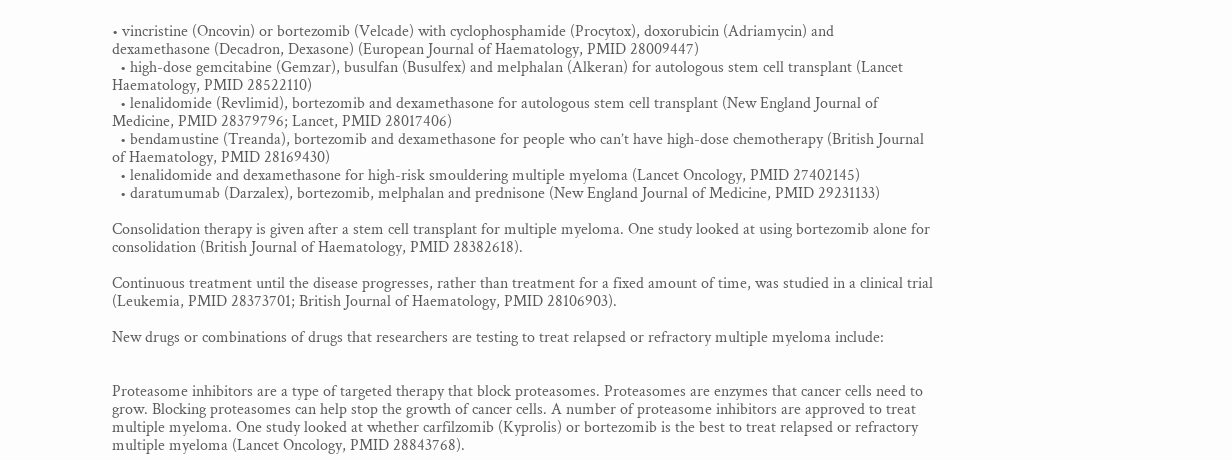• vincristine (Oncovin) or bortezomib (Velcade) with cyclophosphamide (Procytox), doxorubicin (Adriamycin) and dexamethasone (Decadron, Dexasone) (European Journal of Haematology, PMID 28009447)
  • high-dose gemcitabine (Gemzar), busulfan (Busulfex) and melphalan (Alkeran) for autologous stem cell transplant (Lancet Haematology, PMID 28522110)
  • lenalidomide (Revlimid), bortezomib and dexamethasone for autologous stem cell transplant (New England Journal of Medicine, PMID 28379796; Lancet, PMID 28017406)
  • bendamustine (Treanda), bortezomib and dexamethasone for people who can’t have high-dose chemotherapy (British Journal of Haematology, PMID 28169430)
  • lenalidomide and dexamethasone for high-risk smouldering multiple myeloma (Lancet Oncology, PMID 27402145)
  • daratumumab (Darzalex), bortezomib, melphalan and prednisone (New England Journal of Medicine, PMID 29231133)

Consolidation therapy is given after a stem cell transplant for multiple myeloma. One study looked at using bortezomib alone for consolidation (British Journal of Haematology, PMID 28382618).

Continuous treatment until the disease progresses, rather than treatment for a fixed amount of time, was studied in a clinical trial (Leukemia, PMID 28373701; British Journal of Haematology, PMID 28106903).

New drugs or combinations of drugs that researchers are testing to treat relapsed or refractory multiple myeloma include:


Proteasome inhibitors are a type of targeted therapy that block proteasomes. Proteasomes are enzymes that cancer cells need to grow. Blocking proteasomes can help stop the growth of cancer cells. A number of proteasome inhibitors are approved to treat multiple myeloma. One study looked at whether carfilzomib (Kyprolis) or bortezomib is the best to treat relapsed or refractory multiple myeloma (Lancet Oncology, PMID 28843768).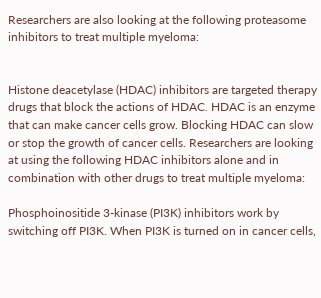Researchers are also looking at the following proteasome inhibitors to treat multiple myeloma:


Histone deacetylase (HDAC) inhibitors are targeted therapy drugs that block the actions of HDAC. HDAC is an enzyme that can make cancer cells grow. Blocking HDAC can slow or stop the growth of cancer cells. Researchers are looking at using the following HDAC inhibitors alone and in combination with other drugs to treat multiple myeloma:

Phosphoinositide 3-kinase (PI3K) inhibitors work by switching off PI3K. When PI3K is turned on in cancer cells,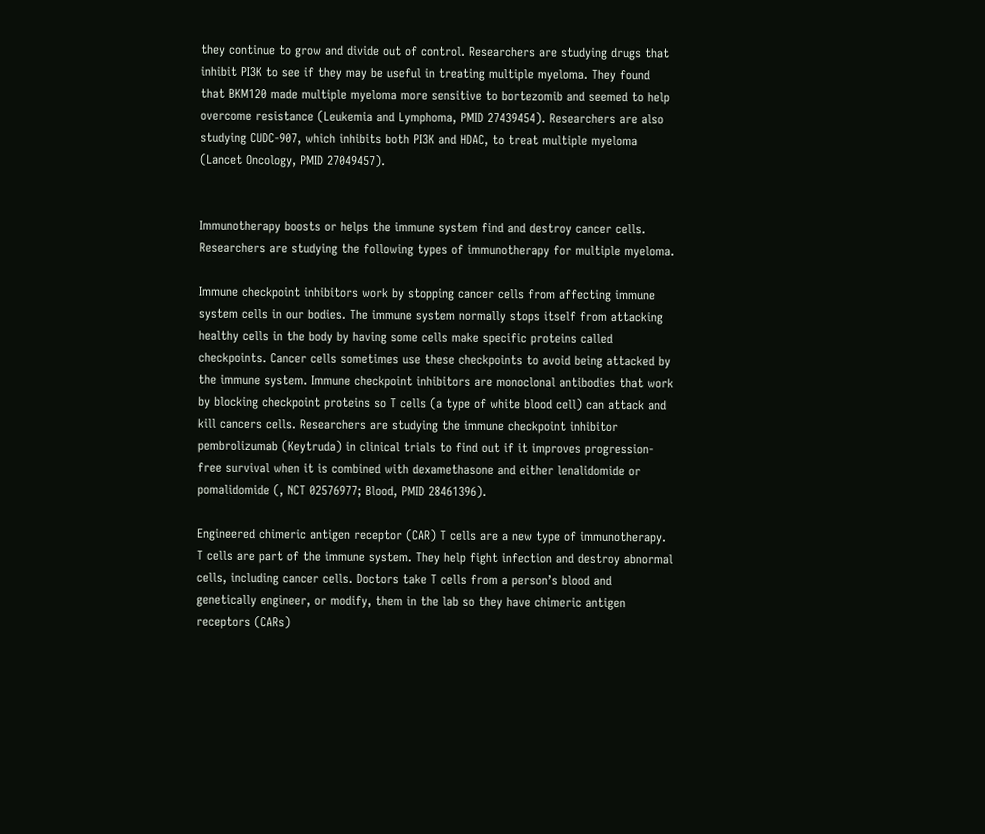they continue to grow and divide out of control. Researchers are studying drugs that inhibit PI3K to see if they may be useful in treating multiple myeloma. They found that BKM120 made multiple myeloma more sensitive to bortezomib and seemed to help overcome resistance (Leukemia and Lymphoma, PMID 27439454). Researchers are also studying CUDC-907, which inhibits both PI3K and HDAC, to treat multiple myeloma (Lancet Oncology, PMID 27049457).


Immunotherapy boosts or helps the immune system find and destroy cancer cells. Researchers are studying the following types of immunotherapy for multiple myeloma.

Immune checkpoint inhibitors work by stopping cancer cells from affecting immune system cells in our bodies. The immune system normally stops itself from attacking healthy cells in the body by having some cells make specific proteins called checkpoints. Cancer cells sometimes use these checkpoints to avoid being attacked by the immune system. Immune checkpoint inhibitors are monoclonal antibodies that work by blocking checkpoint proteins so T cells (a type of white blood cell) can attack and kill cancers cells. Researchers are studying the immune checkpoint inhibitor pembrolizumab (Keytruda) in clinical trials to find out if it improves progression-free survival when it is combined with dexamethasone and either lenalidomide or pomalidomide (, NCT 02576977; Blood, PMID 28461396).

Engineered chimeric antigen receptor (CAR) T cells are a new type of immunotherapy. T cells are part of the immune system. They help fight infection and destroy abnormal cells, including cancer cells. Doctors take T cells from a person’s blood and genetically engineer, or modify, them in the lab so they have chimeric antigen receptors (CARs)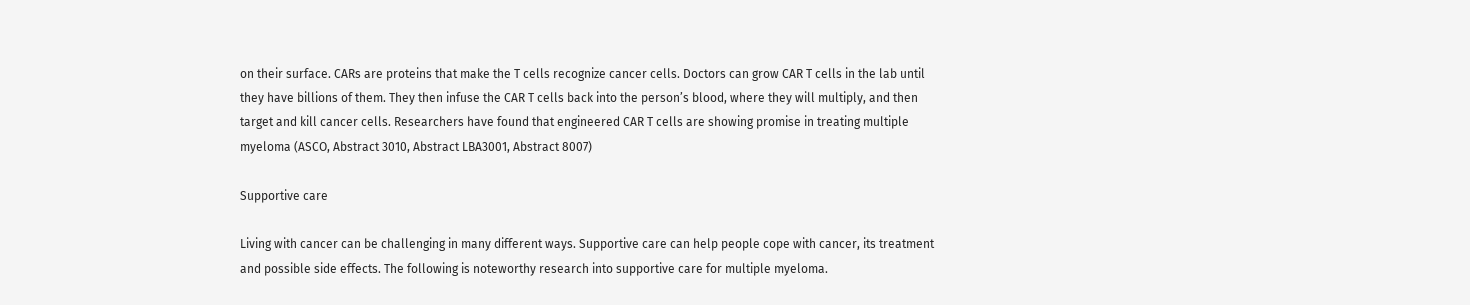on their surface. CARs are proteins that make the T cells recognize cancer cells. Doctors can grow CAR T cells in the lab until they have billions of them. They then infuse the CAR T cells back into the person’s blood, where they will multiply, and then target and kill cancer cells. Researchers have found that engineered CAR T cells are showing promise in treating multiple myeloma (ASCO, Abstract 3010, Abstract LBA3001, Abstract 8007)

Supportive care

Living with cancer can be challenging in many different ways. Supportive care can help people cope with cancer, its treatment and possible side effects. The following is noteworthy research into supportive care for multiple myeloma.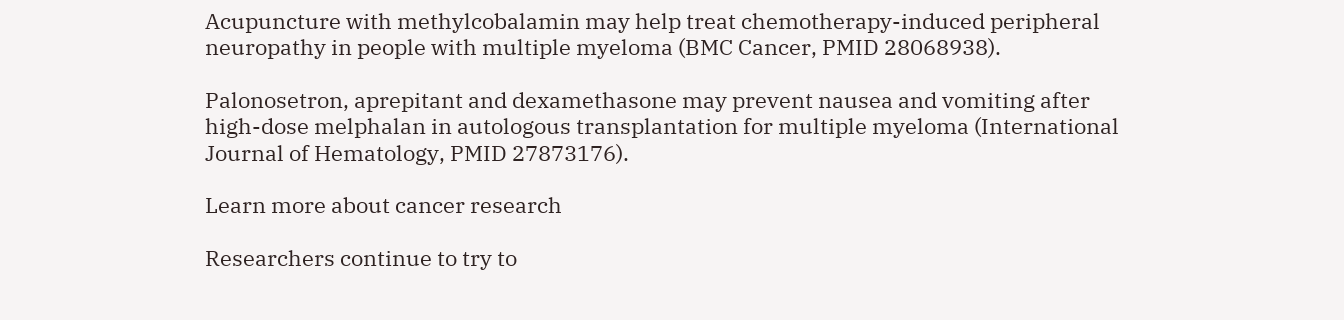Acupuncture with methylcobalamin may help treat chemotherapy-induced peripheral neuropathy in people with multiple myeloma (BMC Cancer, PMID 28068938).

Palonosetron, aprepitant and dexamethasone may prevent nausea and vomiting after high-dose melphalan in autologous transplantation for multiple myeloma (International Journal of Hematology, PMID 27873176).

Learn more about cancer research

Researchers continue to try to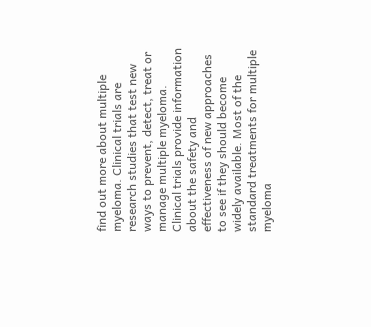find out more about multiple myeloma. Clinical trials are research studies that test new ways to prevent, detect, treat or manage multiple myeloma. Clinical trials provide information about the safety and effectiveness of new approaches to see if they should become widely available. Most of the standard treatments for multiple myeloma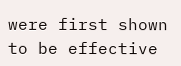were first shown to be effective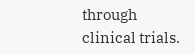through clinical trials.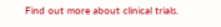Find out more about clinical trials.